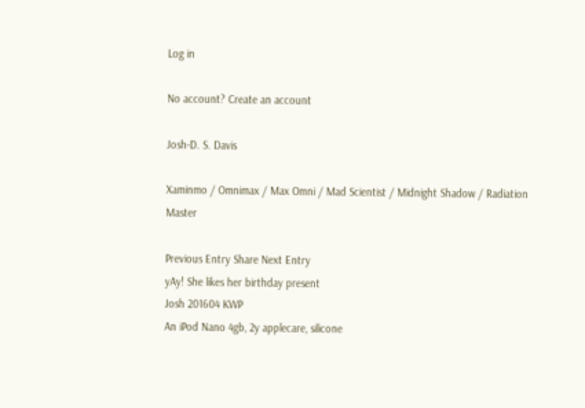Log in

No account? Create an account

Josh-D. S. Davis

Xaminmo / Omnimax / Max Omni / Mad Scientist / Midnight Shadow / Radiation Master

Previous Entry Share Next Entry
yAy! She likes her birthday present
Josh 201604 KWP
An iPod Nano 4gb, 2y applecare, silicone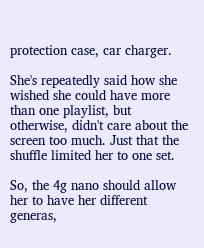protection case, car charger.

She's repeatedly said how she wished she could have more than one playlist, but otherwise, didn't care about the screen too much. Just that the shuffle limited her to one set.

So, the 4g nano should allow her to have her different generas,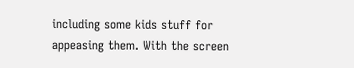including some kids stuff for appeasing them. With the screen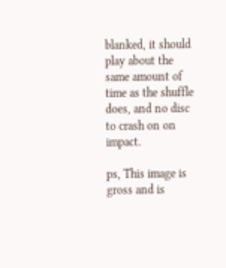blanked, it should play about the same amount of time as the shuffle does, and no disc to crash on on impact.

ps, This image is gross and is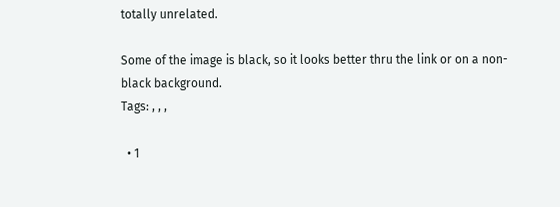totally unrelated.

Some of the image is black, so it looks better thru the link or on a non-black background.
Tags: , , ,

  • 1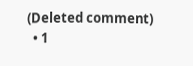(Deleted comment)
  • 1